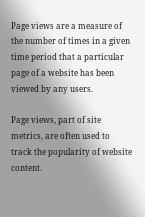Page views are a measure of the number of times in a given time period that a particular page of a website has been viewed by any users.

Page views, part of site metrics, are often used to track the popularity of website content.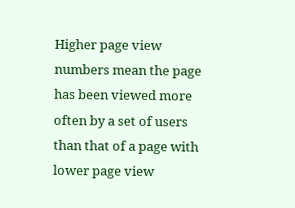Higher page view numbers mean the page has been viewed more often by a set of users than that of a page with lower page view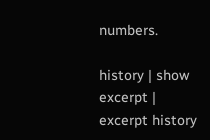numbers.

history | show excerpt | excerpt history